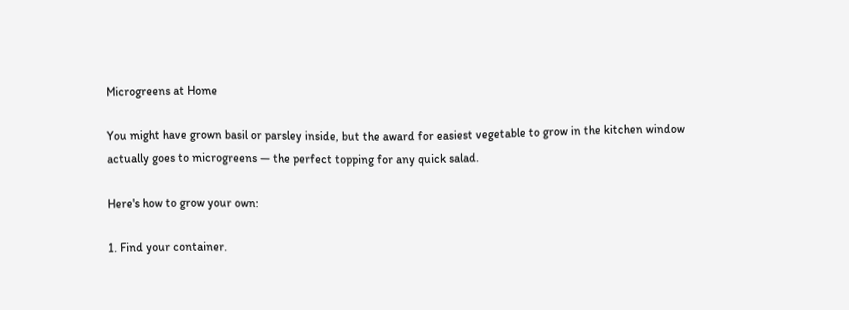Microgreens at Home

You might have grown basil or parsley inside, but the award for easiest vegetable to grow in the kitchen window actually goes to microgreens — the perfect topping for any quick salad.

Here's how to grow your own:

1. Find your container.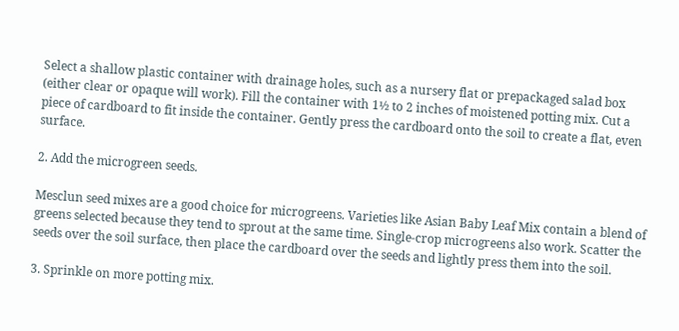Select a shallow plastic container with drainage holes, such as a nursery flat or prepackaged salad box (either clear or opaque will work). Fill the container with 1½ to 2 inches of moistened potting mix. Cut a piece of cardboard to fit inside the container. Gently press the cardboard onto the soil to create a flat, even surface.

2. Add the microgreen seeds.

Mesclun seed mixes are a good choice for microgreens. Varieties like Asian Baby Leaf Mix contain a blend of greens selected because they tend to sprout at the same time. Single-crop microgreens also work. Scatter the seeds over the soil surface, then place the cardboard over the seeds and lightly press them into the soil.

3. Sprinkle on more potting mix.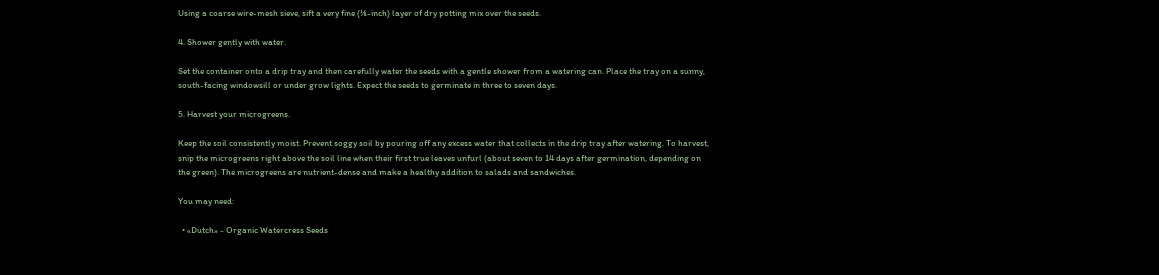Using a coarse wire-mesh sieve, sift a very fine (⅛-inch) layer of dry potting mix over the seeds.

4. Shower gently with water.

Set the container onto a drip tray and then carefully water the seeds with a gentle shower from a watering can. Place the tray on a sunny, south-facing windowsill or under grow lights. Expect the seeds to germinate in three to seven days.

5. Harvest your microgreens.

Keep the soil consistently moist. Prevent soggy soil by pouring off any excess water that collects in the drip tray after watering. To harvest, snip the microgreens right above the soil line when their first true leaves unfurl (about seven to 14 days after germination, depending on the green). The microgreens are nutrient-dense and make a healthy addition to salads and sandwiches.

You may need:

  • «Dutch» - Organic Watercress Seeds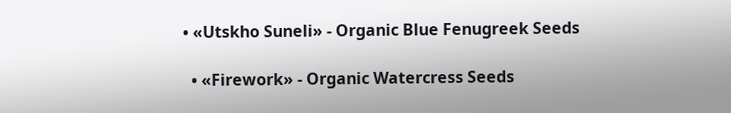• «Utskho Suneli» - Organic Blue Fenugreek Seeds

  • «Firework» - Organic Watercress Seeds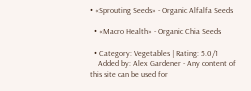• «Sprouting Seeds» - Organic Alfalfa Seeds

  • «Macro Health» - Organic Chia Seeds

  • Category: Vegetables | Rating: 5.0/1
    Added by: Alex Gardener - Any content of this site can be used for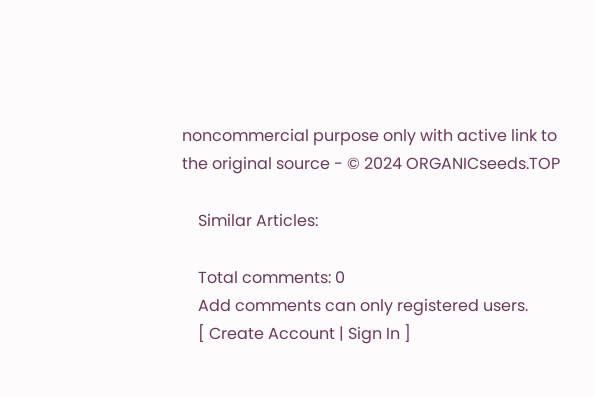noncommercial purpose only with active link to the original source - © 2024 ORGANICseeds.TOP

    Similar Articles:

    Total comments: 0
    Add comments can only registered users.
    [ Create Account | Sign In ]